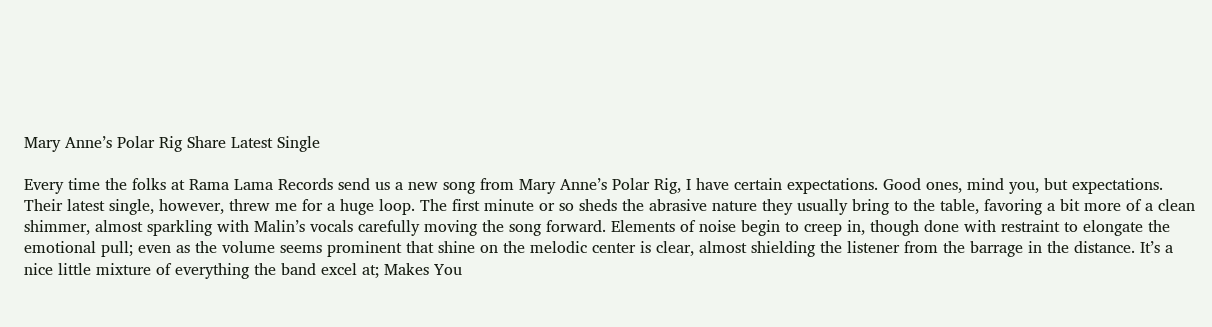Mary Anne’s Polar Rig Share Latest Single

Every time the folks at Rama Lama Records send us a new song from Mary Anne’s Polar Rig, I have certain expectations. Good ones, mind you, but expectations. Their latest single, however, threw me for a huge loop. The first minute or so sheds the abrasive nature they usually bring to the table, favoring a bit more of a clean shimmer, almost sparkling with Malin’s vocals carefully moving the song forward. Elements of noise begin to creep in, though done with restraint to elongate the emotional pull; even as the volume seems prominent that shine on the melodic center is clear, almost shielding the listener from the barrage in the distance. It’s a nice little mixture of everything the band excel at; Makes You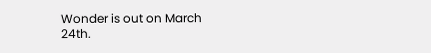Wonder is out on March 24th.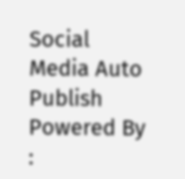Social Media Auto Publish Powered By :